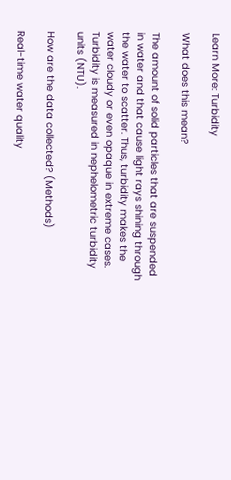Learn More: Turbidity

What does this mean?

The amount of solid particles that are suspended in water and that cause light rays shining through the water to scatter. Thus, turbidity makes the water cloudy or even opaque in extreme cases. Turbidity is measured in nephelometric turbidity units (NTU).

How are the data collected? (Methods)

Real-time water quality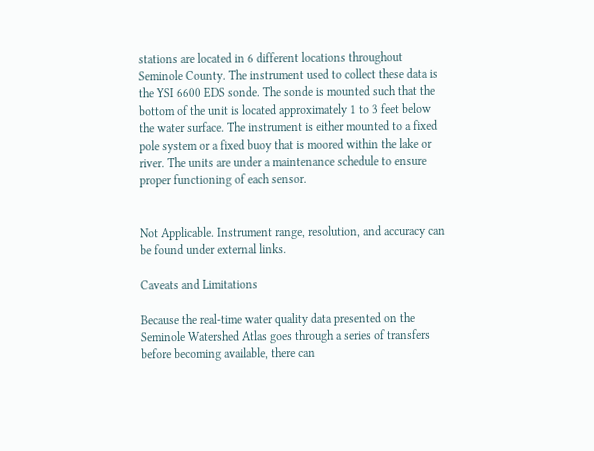stations are located in 6 different locations throughout Seminole County. The instrument used to collect these data is the YSI 6600 EDS sonde. The sonde is mounted such that the bottom of the unit is located approximately 1 to 3 feet below the water surface. The instrument is either mounted to a fixed pole system or a fixed buoy that is moored within the lake or river. The units are under a maintenance schedule to ensure proper functioning of each sensor.


Not Applicable. Instrument range, resolution, and accuracy can be found under external links.

Caveats and Limitations

Because the real-time water quality data presented on the Seminole Watershed Atlas goes through a series of transfers before becoming available, there can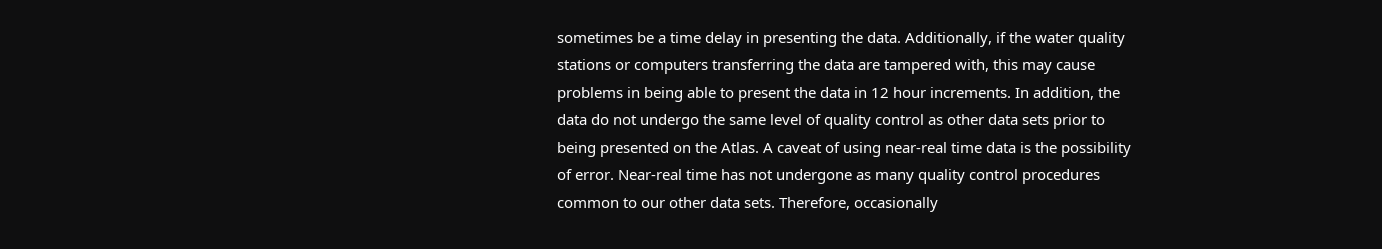sometimes be a time delay in presenting the data. Additionally, if the water quality stations or computers transferring the data are tampered with, this may cause problems in being able to present the data in 12 hour increments. In addition, the data do not undergo the same level of quality control as other data sets prior to being presented on the Atlas. A caveat of using near-real time data is the possibility of error. Near-real time has not undergone as many quality control procedures common to our other data sets. Therefore, occasionally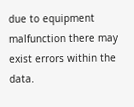due to equipment malfunction there may exist errors within the data.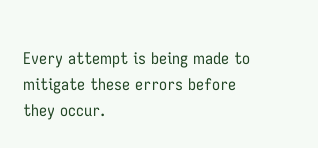Every attempt is being made to mitigate these errors before they occur.